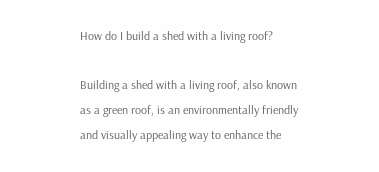How do I build a shed with a living roof?

Building a shed with a living roof, also known as a green roof, is an environmentally friendly and visually appealing way to enhance the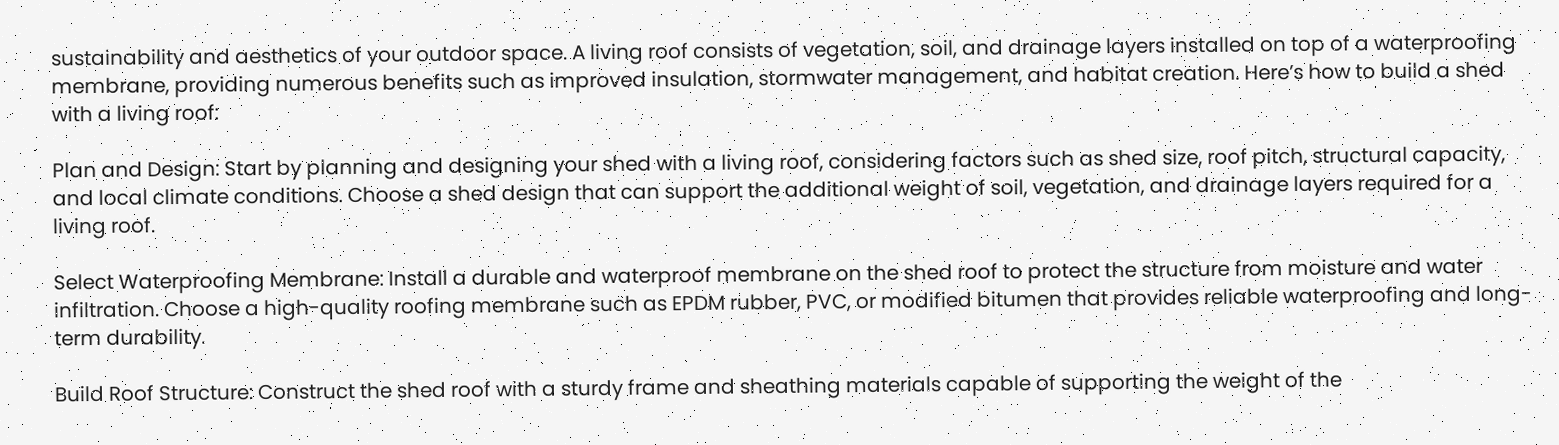sustainability and aesthetics of your outdoor space. A living roof consists of vegetation, soil, and drainage layers installed on top of a waterproofing membrane, providing numerous benefits such as improved insulation, stormwater management, and habitat creation. Here’s how to build a shed with a living roof:

Plan and Design: Start by planning and designing your shed with a living roof, considering factors such as shed size, roof pitch, structural capacity, and local climate conditions. Choose a shed design that can support the additional weight of soil, vegetation, and drainage layers required for a living roof.

Select Waterproofing Membrane: Install a durable and waterproof membrane on the shed roof to protect the structure from moisture and water infiltration. Choose a high-quality roofing membrane such as EPDM rubber, PVC, or modified bitumen that provides reliable waterproofing and long-term durability.

Build Roof Structure: Construct the shed roof with a sturdy frame and sheathing materials capable of supporting the weight of the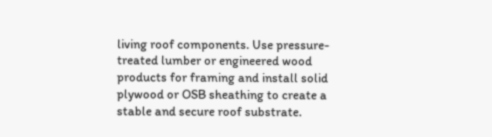living roof components. Use pressure-treated lumber or engineered wood products for framing and install solid plywood or OSB sheathing to create a stable and secure roof substrate.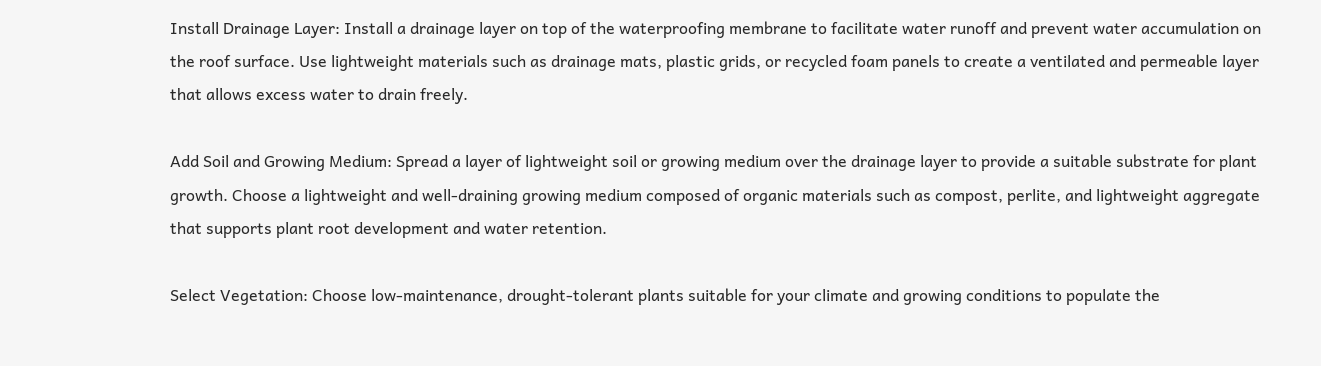Install Drainage Layer: Install a drainage layer on top of the waterproofing membrane to facilitate water runoff and prevent water accumulation on the roof surface. Use lightweight materials such as drainage mats, plastic grids, or recycled foam panels to create a ventilated and permeable layer that allows excess water to drain freely.

Add Soil and Growing Medium: Spread a layer of lightweight soil or growing medium over the drainage layer to provide a suitable substrate for plant growth. Choose a lightweight and well-draining growing medium composed of organic materials such as compost, perlite, and lightweight aggregate that supports plant root development and water retention.

Select Vegetation: Choose low-maintenance, drought-tolerant plants suitable for your climate and growing conditions to populate the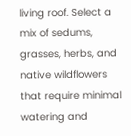living roof. Select a mix of sedums, grasses, herbs, and native wildflowers that require minimal watering and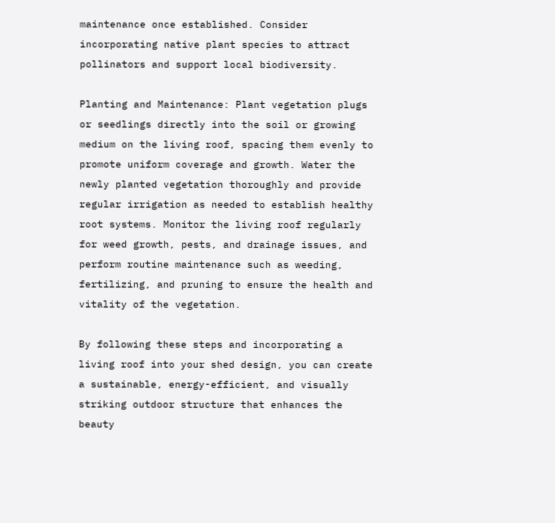maintenance once established. Consider incorporating native plant species to attract pollinators and support local biodiversity.

Planting and Maintenance: Plant vegetation plugs or seedlings directly into the soil or growing medium on the living roof, spacing them evenly to promote uniform coverage and growth. Water the newly planted vegetation thoroughly and provide regular irrigation as needed to establish healthy root systems. Monitor the living roof regularly for weed growth, pests, and drainage issues, and perform routine maintenance such as weeding, fertilizing, and pruning to ensure the health and vitality of the vegetation.

By following these steps and incorporating a living roof into your shed design, you can create a sustainable, energy-efficient, and visually striking outdoor structure that enhances the beauty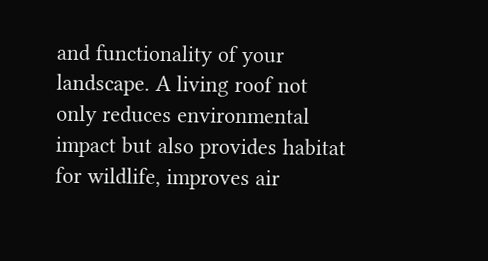and functionality of your landscape. A living roof not only reduces environmental impact but also provides habitat for wildlife, improves air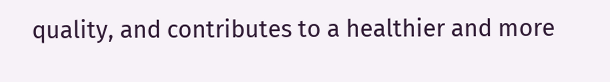quality, and contributes to a healthier and more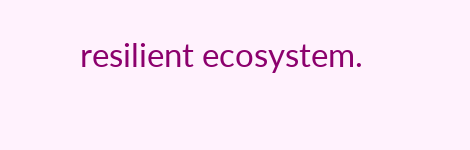resilient ecosystem.